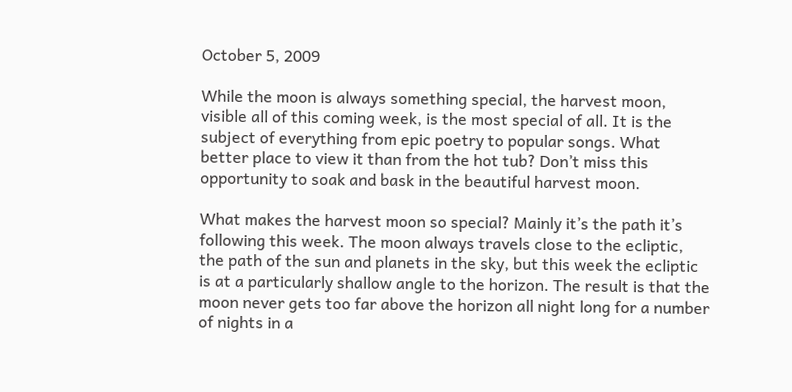October 5, 2009

While the moon is always something special, the harvest moon, visible all of this coming week, is the most special of all. It is the subject of everything from epic poetry to popular songs. What better place to view it than from the hot tub? Don’t miss this opportunity to soak and bask in the beautiful harvest moon.

What makes the harvest moon so special? Mainly it’s the path it’s following this week. The moon always travels close to the ecliptic, the path of the sun and planets in the sky, but this week the ecliptic is at a particularly shallow angle to the horizon. The result is that the moon never gets too far above the horizon all night long for a number of nights in a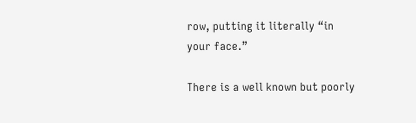row, putting it literally “in your face.”

There is a well known but poorly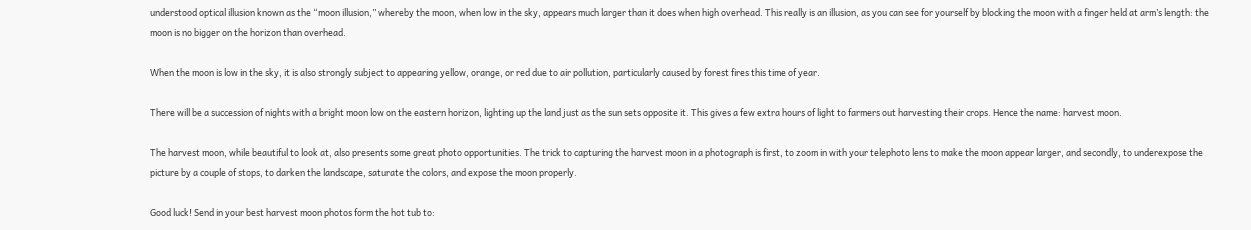understood optical illusion known as the “moon illusion,” whereby the moon, when low in the sky, appears much larger than it does when high overhead. This really is an illusion, as you can see for yourself by blocking the moon with a finger held at arm’s length: the moon is no bigger on the horizon than overhead.

When the moon is low in the sky, it is also strongly subject to appearing yellow, orange, or red due to air pollution, particularly caused by forest fires this time of year.

There will be a succession of nights with a bright moon low on the eastern horizon, lighting up the land just as the sun sets opposite it. This gives a few extra hours of light to farmers out harvesting their crops. Hence the name: harvest moon.

The harvest moon, while beautiful to look at, also presents some great photo opportunities. The trick to capturing the harvest moon in a photograph is first, to zoom in with your telephoto lens to make the moon appear larger, and secondly, to underexpose the picture by a couple of stops, to darken the landscape, saturate the colors, and expose the moon properly.

Good luck! Send in your best harvest moon photos form the hot tub to: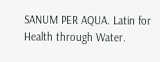SANUM PER AQUA. Latin for Health through Water.